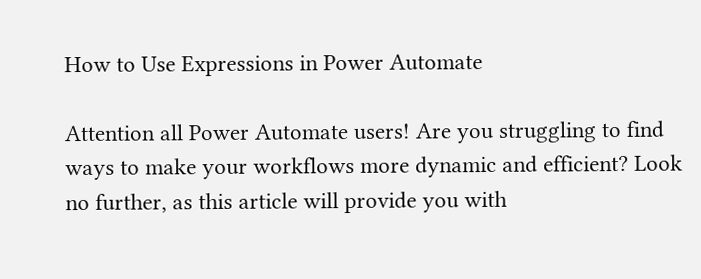How to Use Expressions in Power Automate

Attention all Power Automate users! Are you struggling to find ways to make your workflows more dynamic and efficient? Look no further, as this article will provide you with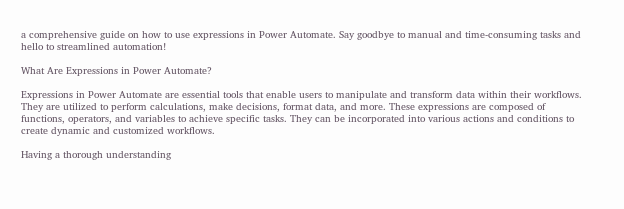a comprehensive guide on how to use expressions in Power Automate. Say goodbye to manual and time-consuming tasks and hello to streamlined automation!

What Are Expressions in Power Automate?

Expressions in Power Automate are essential tools that enable users to manipulate and transform data within their workflows. They are utilized to perform calculations, make decisions, format data, and more. These expressions are composed of functions, operators, and variables to achieve specific tasks. They can be incorporated into various actions and conditions to create dynamic and customized workflows.

Having a thorough understanding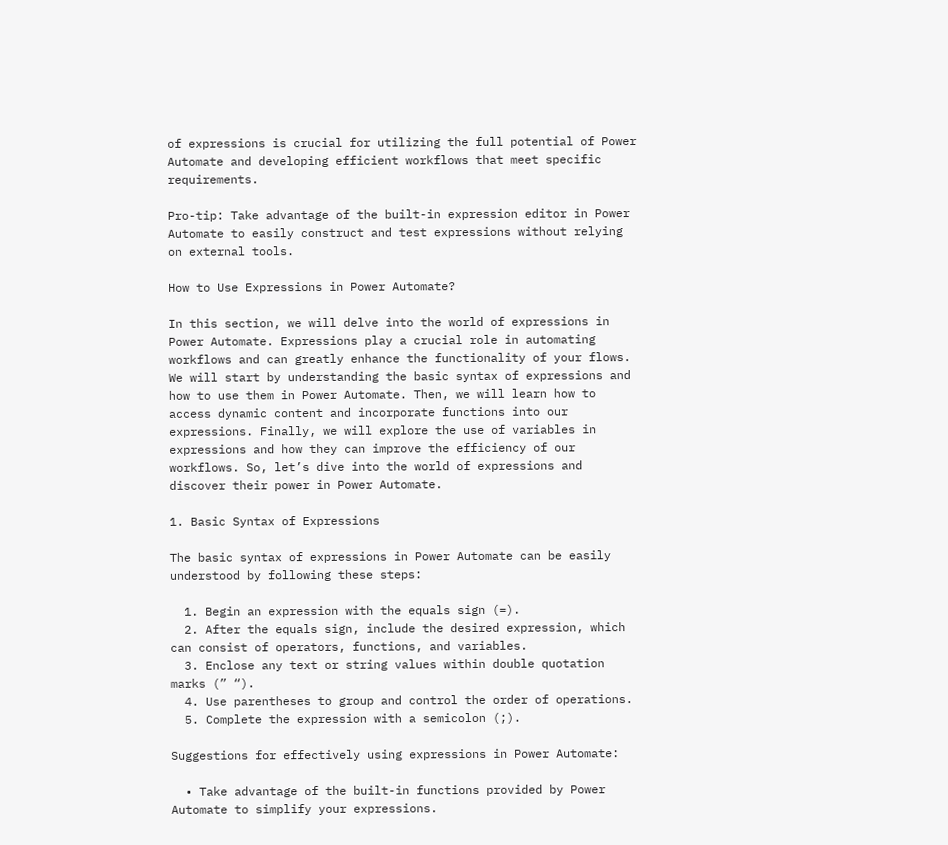of expressions is crucial for utilizing the full potential of Power Automate and developing efficient workflows that meet specific requirements.

Pro-tip: Take advantage of the built-in expression editor in Power Automate to easily construct and test expressions without relying on external tools.

How to Use Expressions in Power Automate?

In this section, we will delve into the world of expressions in Power Automate. Expressions play a crucial role in automating workflows and can greatly enhance the functionality of your flows. We will start by understanding the basic syntax of expressions and how to use them in Power Automate. Then, we will learn how to access dynamic content and incorporate functions into our expressions. Finally, we will explore the use of variables in expressions and how they can improve the efficiency of our workflows. So, let’s dive into the world of expressions and discover their power in Power Automate.

1. Basic Syntax of Expressions

The basic syntax of expressions in Power Automate can be easily understood by following these steps:

  1. Begin an expression with the equals sign (=).
  2. After the equals sign, include the desired expression, which can consist of operators, functions, and variables.
  3. Enclose any text or string values within double quotation marks (” “).
  4. Use parentheses to group and control the order of operations.
  5. Complete the expression with a semicolon (;).

Suggestions for effectively using expressions in Power Automate:

  • Take advantage of the built-in functions provided by Power Automate to simplify your expressions.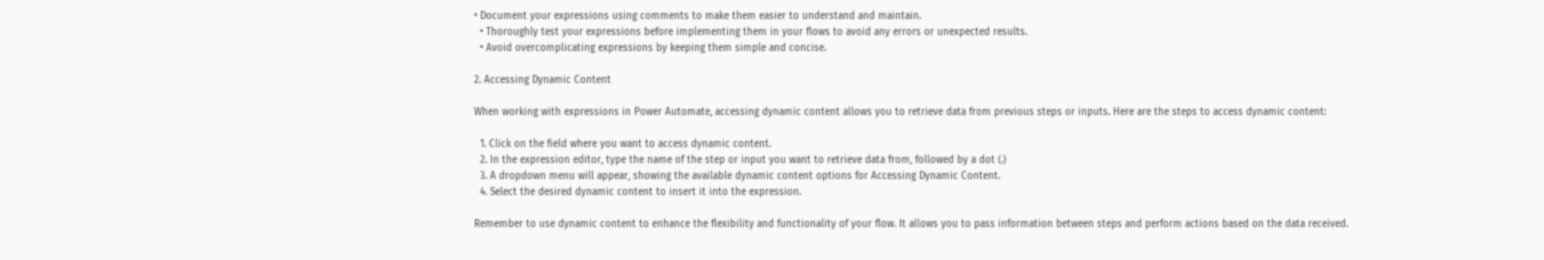• Document your expressions using comments to make them easier to understand and maintain.
  • Thoroughly test your expressions before implementing them in your flows to avoid any errors or unexpected results.
  • Avoid overcomplicating expressions by keeping them simple and concise.

2. Accessing Dynamic Content

When working with expressions in Power Automate, accessing dynamic content allows you to retrieve data from previous steps or inputs. Here are the steps to access dynamic content:

  1. Click on the field where you want to access dynamic content.
  2. In the expression editor, type the name of the step or input you want to retrieve data from, followed by a dot (.)
  3. A dropdown menu will appear, showing the available dynamic content options for Accessing Dynamic Content.
  4. Select the desired dynamic content to insert it into the expression.

Remember to use dynamic content to enhance the flexibility and functionality of your flow. It allows you to pass information between steps and perform actions based on the data received.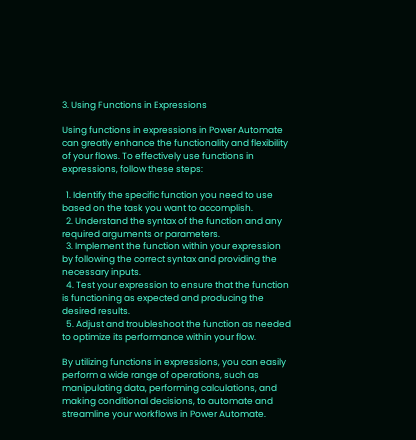3. Using Functions in Expressions

Using functions in expressions in Power Automate can greatly enhance the functionality and flexibility of your flows. To effectively use functions in expressions, follow these steps:

  1. Identify the specific function you need to use based on the task you want to accomplish.
  2. Understand the syntax of the function and any required arguments or parameters.
  3. Implement the function within your expression by following the correct syntax and providing the necessary inputs.
  4. Test your expression to ensure that the function is functioning as expected and producing the desired results.
  5. Adjust and troubleshoot the function as needed to optimize its performance within your flow.

By utilizing functions in expressions, you can easily perform a wide range of operations, such as manipulating data, performing calculations, and making conditional decisions, to automate and streamline your workflows in Power Automate.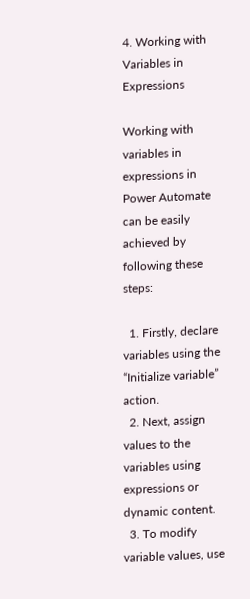4. Working with Variables in Expressions

Working with variables in expressions in Power Automate can be easily achieved by following these steps:

  1. Firstly, declare variables using the “Initialize variable” action.
  2. Next, assign values to the variables using expressions or dynamic content.
  3. To modify variable values, use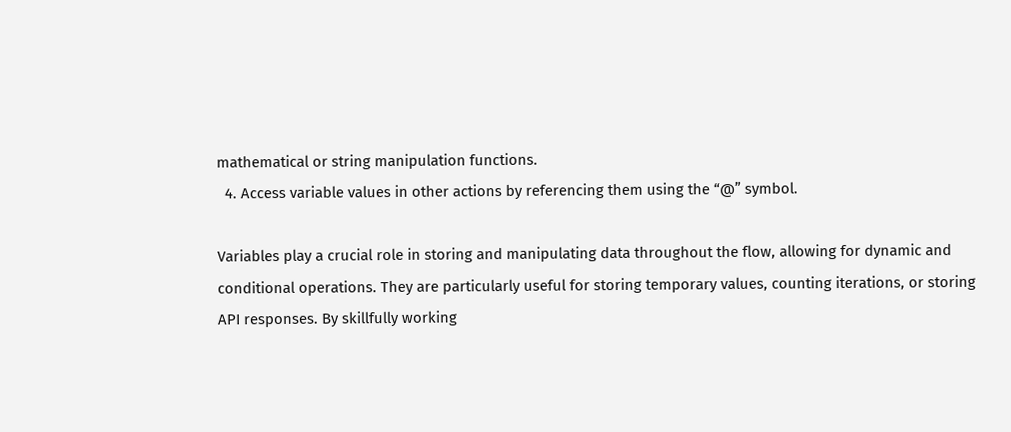mathematical or string manipulation functions.
  4. Access variable values in other actions by referencing them using the “@” symbol.

Variables play a crucial role in storing and manipulating data throughout the flow, allowing for dynamic and conditional operations. They are particularly useful for storing temporary values, counting iterations, or storing API responses. By skillfully working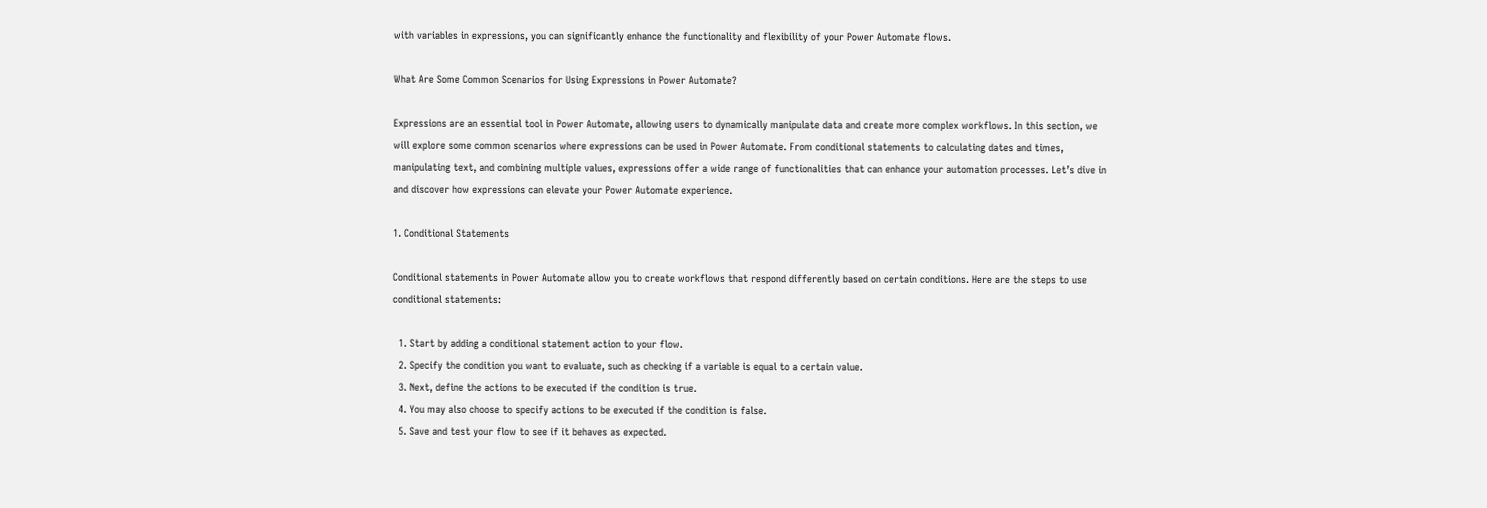with variables in expressions, you can significantly enhance the functionality and flexibility of your Power Automate flows.

What Are Some Common Scenarios for Using Expressions in Power Automate?

Expressions are an essential tool in Power Automate, allowing users to dynamically manipulate data and create more complex workflows. In this section, we will explore some common scenarios where expressions can be used in Power Automate. From conditional statements to calculating dates and times, manipulating text, and combining multiple values, expressions offer a wide range of functionalities that can enhance your automation processes. Let’s dive in and discover how expressions can elevate your Power Automate experience.

1. Conditional Statements

Conditional statements in Power Automate allow you to create workflows that respond differently based on certain conditions. Here are the steps to use conditional statements:

  1. Start by adding a conditional statement action to your flow.
  2. Specify the condition you want to evaluate, such as checking if a variable is equal to a certain value.
  3. Next, define the actions to be executed if the condition is true.
  4. You may also choose to specify actions to be executed if the condition is false.
  5. Save and test your flow to see if it behaves as expected.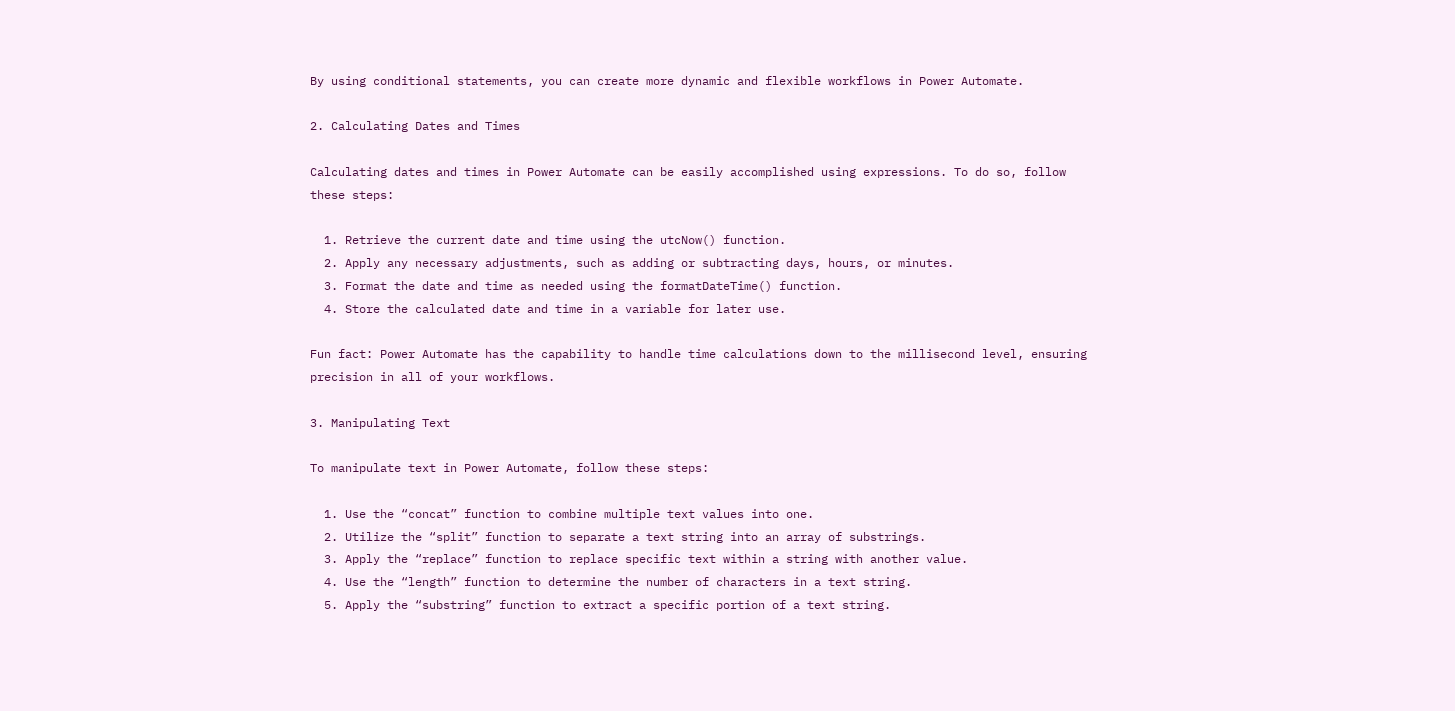By using conditional statements, you can create more dynamic and flexible workflows in Power Automate.

2. Calculating Dates and Times

Calculating dates and times in Power Automate can be easily accomplished using expressions. To do so, follow these steps:

  1. Retrieve the current date and time using the utcNow() function.
  2. Apply any necessary adjustments, such as adding or subtracting days, hours, or minutes.
  3. Format the date and time as needed using the formatDateTime() function.
  4. Store the calculated date and time in a variable for later use.

Fun fact: Power Automate has the capability to handle time calculations down to the millisecond level, ensuring precision in all of your workflows.

3. Manipulating Text

To manipulate text in Power Automate, follow these steps:

  1. Use the “concat” function to combine multiple text values into one.
  2. Utilize the “split” function to separate a text string into an array of substrings.
  3. Apply the “replace” function to replace specific text within a string with another value.
  4. Use the “length” function to determine the number of characters in a text string.
  5. Apply the “substring” function to extract a specific portion of a text string.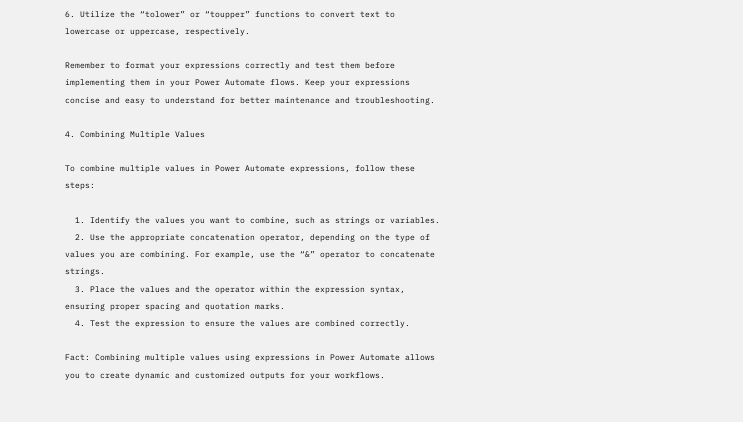6. Utilize the “tolower” or “toupper” functions to convert text to lowercase or uppercase, respectively.

Remember to format your expressions correctly and test them before implementing them in your Power Automate flows. Keep your expressions concise and easy to understand for better maintenance and troubleshooting.

4. Combining Multiple Values

To combine multiple values in Power Automate expressions, follow these steps:

  1. Identify the values you want to combine, such as strings or variables.
  2. Use the appropriate concatenation operator, depending on the type of values you are combining. For example, use the “&” operator to concatenate strings.
  3. Place the values and the operator within the expression syntax, ensuring proper spacing and quotation marks.
  4. Test the expression to ensure the values are combined correctly.

Fact: Combining multiple values using expressions in Power Automate allows you to create dynamic and customized outputs for your workflows.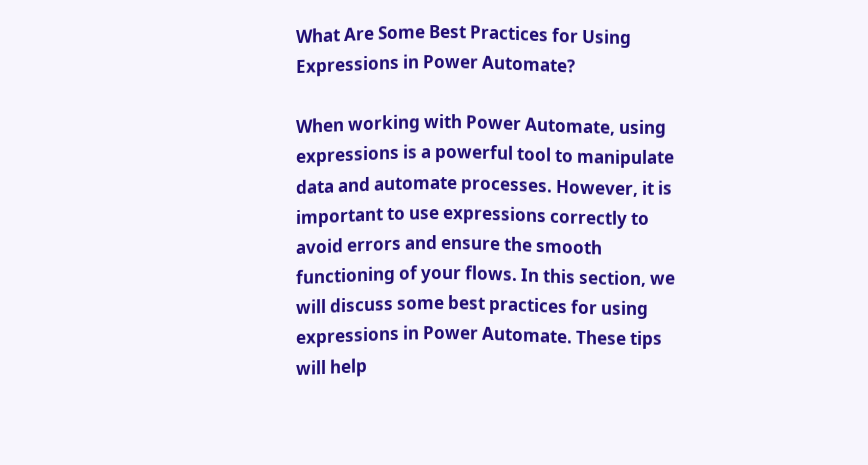What Are Some Best Practices for Using Expressions in Power Automate?

When working with Power Automate, using expressions is a powerful tool to manipulate data and automate processes. However, it is important to use expressions correctly to avoid errors and ensure the smooth functioning of your flows. In this section, we will discuss some best practices for using expressions in Power Automate. These tips will help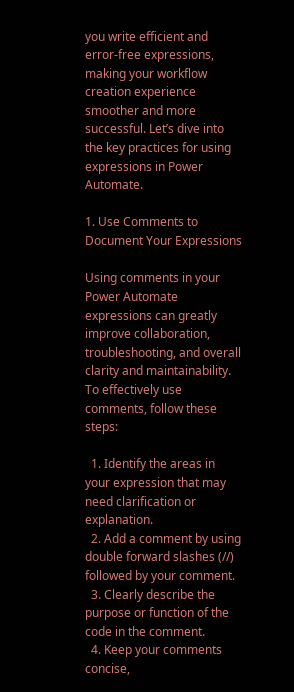you write efficient and error-free expressions, making your workflow creation experience smoother and more successful. Let’s dive into the key practices for using expressions in Power Automate.

1. Use Comments to Document Your Expressions

Using comments in your Power Automate expressions can greatly improve collaboration, troubleshooting, and overall clarity and maintainability. To effectively use comments, follow these steps:

  1. Identify the areas in your expression that may need clarification or explanation.
  2. Add a comment by using double forward slashes (//) followed by your comment.
  3. Clearly describe the purpose or function of the code in the comment.
  4. Keep your comments concise,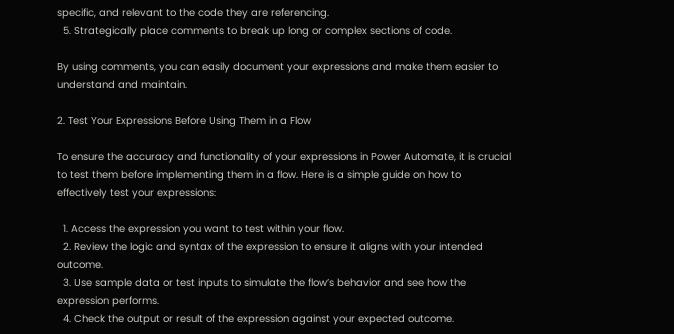specific, and relevant to the code they are referencing.
  5. Strategically place comments to break up long or complex sections of code.

By using comments, you can easily document your expressions and make them easier to understand and maintain.

2. Test Your Expressions Before Using Them in a Flow

To ensure the accuracy and functionality of your expressions in Power Automate, it is crucial to test them before implementing them in a flow. Here is a simple guide on how to effectively test your expressions:

  1. Access the expression you want to test within your flow.
  2. Review the logic and syntax of the expression to ensure it aligns with your intended outcome.
  3. Use sample data or test inputs to simulate the flow’s behavior and see how the expression performs.
  4. Check the output or result of the expression against your expected outcome.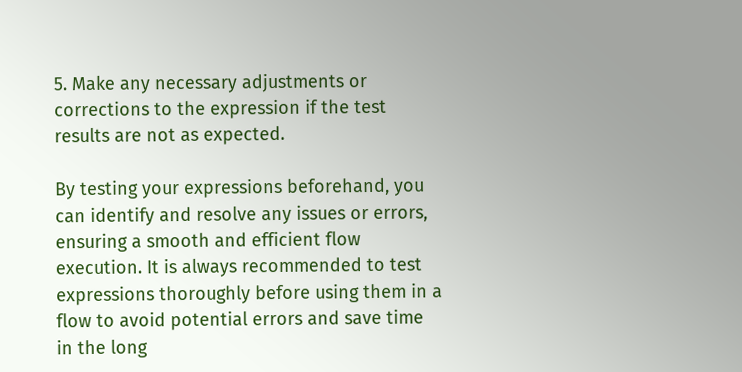5. Make any necessary adjustments or corrections to the expression if the test results are not as expected.

By testing your expressions beforehand, you can identify and resolve any issues or errors, ensuring a smooth and efficient flow execution. It is always recommended to test expressions thoroughly before using them in a flow to avoid potential errors and save time in the long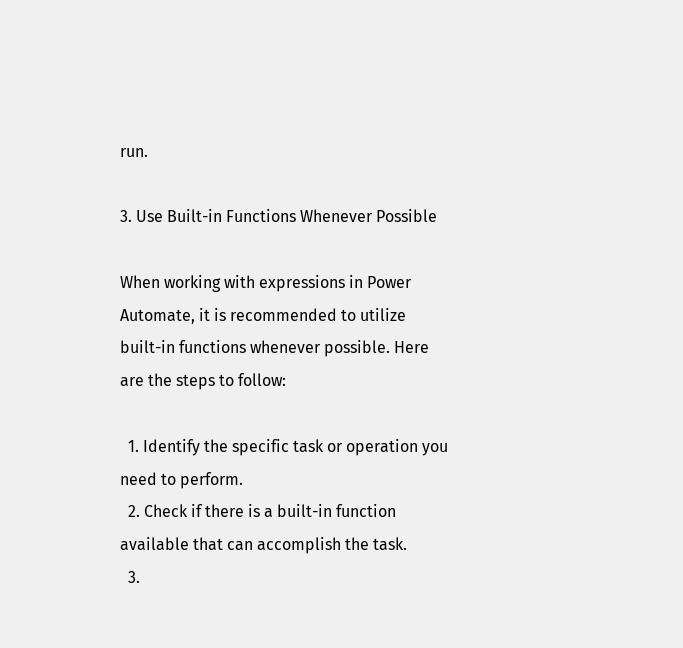run.

3. Use Built-in Functions Whenever Possible

When working with expressions in Power Automate, it is recommended to utilize built-in functions whenever possible. Here are the steps to follow:

  1. Identify the specific task or operation you need to perform.
  2. Check if there is a built-in function available that can accomplish the task.
  3.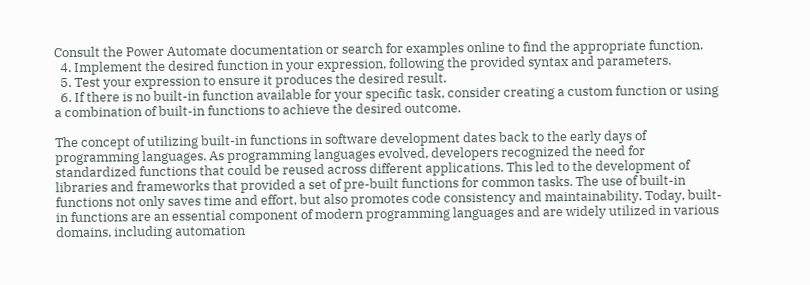Consult the Power Automate documentation or search for examples online to find the appropriate function.
  4. Implement the desired function in your expression, following the provided syntax and parameters.
  5. Test your expression to ensure it produces the desired result.
  6. If there is no built-in function available for your specific task, consider creating a custom function or using a combination of built-in functions to achieve the desired outcome.

The concept of utilizing built-in functions in software development dates back to the early days of programming languages. As programming languages evolved, developers recognized the need for standardized functions that could be reused across different applications. This led to the development of libraries and frameworks that provided a set of pre-built functions for common tasks. The use of built-in functions not only saves time and effort, but also promotes code consistency and maintainability. Today, built-in functions are an essential component of modern programming languages and are widely utilized in various domains, including automation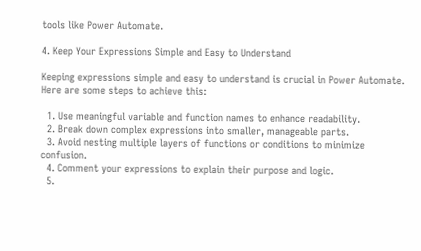tools like Power Automate.

4. Keep Your Expressions Simple and Easy to Understand

Keeping expressions simple and easy to understand is crucial in Power Automate. Here are some steps to achieve this:

  1. Use meaningful variable and function names to enhance readability.
  2. Break down complex expressions into smaller, manageable parts.
  3. Avoid nesting multiple layers of functions or conditions to minimize confusion.
  4. Comment your expressions to explain their purpose and logic.
  5.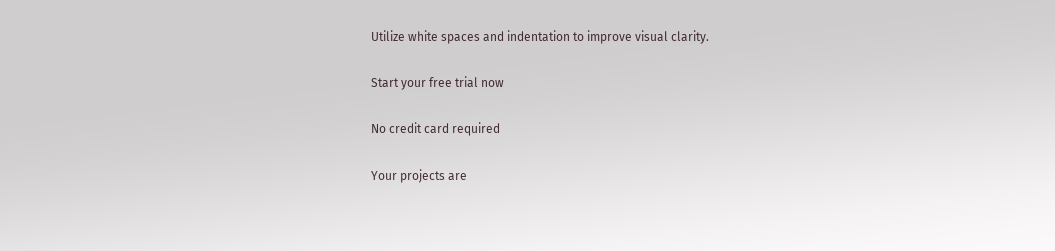Utilize white spaces and indentation to improve visual clarity.

Start your free trial now

No credit card required

Your projects are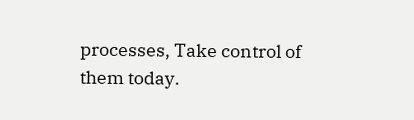processes, Take control of them today.